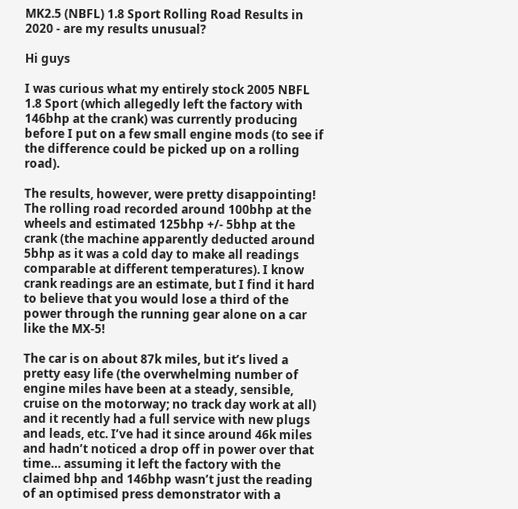MK2.5 (NBFL) 1.8 Sport Rolling Road Results in 2020 - are my results unusual?

Hi guys

I was curious what my entirely stock 2005 NBFL 1.8 Sport (which allegedly left the factory with 146bhp at the crank) was currently producing before I put on a few small engine mods (to see if the difference could be picked up on a rolling road).

The results, however, were pretty disappointing! The rolling road recorded around 100bhp at the wheels and estimated 125bhp +/- 5bhp at the crank (the machine apparently deducted around 5bhp as it was a cold day to make all readings comparable at different temperatures). I know crank readings are an estimate, but I find it hard to believe that you would lose a third of the power through the running gear alone on a car like the MX-5!

The car is on about 87k miles, but it’s lived a pretty easy life (the overwhelming number of engine miles have been at a steady, sensible, cruise on the motorway; no track day work at all) and it recently had a full service with new plugs and leads, etc. I’ve had it since around 46k miles and hadn’t noticed a drop off in power over that time… assuming it left the factory with the claimed bhp and 146bhp wasn’t just the reading of an optimised press demonstrator with a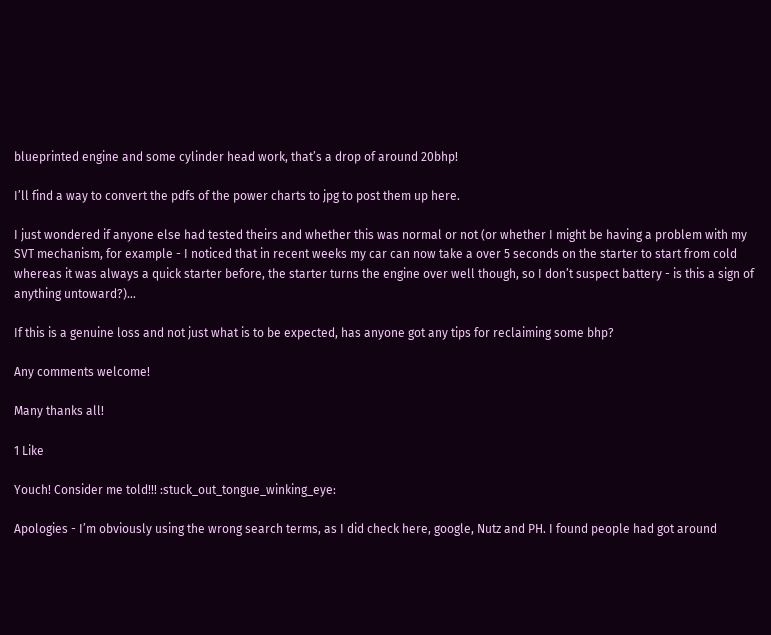blueprinted engine and some cylinder head work, that’s a drop of around 20bhp!

I’ll find a way to convert the pdfs of the power charts to jpg to post them up here.

I just wondered if anyone else had tested theirs and whether this was normal or not (or whether I might be having a problem with my SVT mechanism, for example - I noticed that in recent weeks my car can now take a over 5 seconds on the starter to start from cold whereas it was always a quick starter before, the starter turns the engine over well though, so I don’t suspect battery - is this a sign of anything untoward?)…

If this is a genuine loss and not just what is to be expected, has anyone got any tips for reclaiming some bhp?

Any comments welcome!

Many thanks all!

1 Like

Youch! Consider me told!!! :stuck_out_tongue_winking_eye:

Apologies - I’m obviously using the wrong search terms, as I did check here, google, Nutz and PH. I found people had got around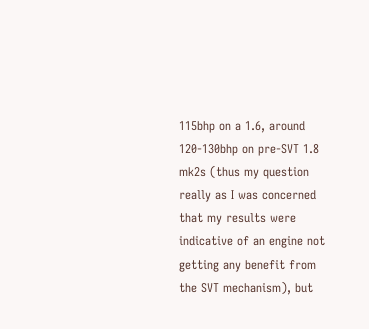115bhp on a 1.6, around 120-130bhp on pre-SVT 1.8 mk2s (thus my question really as I was concerned that my results were indicative of an engine not getting any benefit from the SVT mechanism), but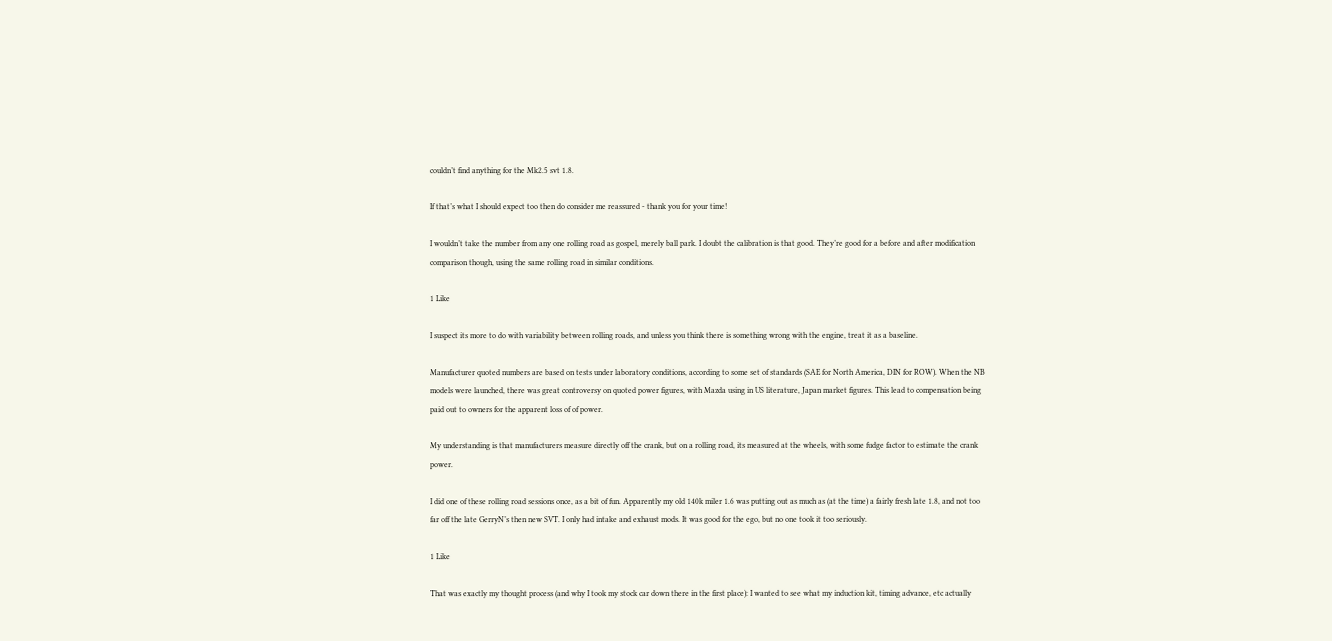couldn’t find anything for the Mk2.5 svt 1.8.

If that’s what I should expect too then do consider me reassured - thank you for your time!

I wouldn’t take the number from any one rolling road as gospel, merely ball park. I doubt the calibration is that good. They’re good for a before and after modification comparison though, using the same rolling road in similar conditions.

1 Like

I suspect its more to do with variability between rolling roads, and unless you think there is something wrong with the engine, treat it as a baseline.

Manufacturer quoted numbers are based on tests under laboratory conditions, according to some set of standards (SAE for North America, DIN for ROW). When the NB models were launched, there was great controversy on quoted power figures, with Mazda using in US literature, Japan market figures. This lead to compensation being paid out to owners for the apparent loss of of power.

My understanding is that manufacturers measure directly off the crank, but on a rolling road, its measured at the wheels, with some fudge factor to estimate the crank power.

I did one of these rolling road sessions once, as a bit of fun. Apparently my old 140k miler 1.6 was putting out as much as (at the time) a fairly fresh late 1.8, and not too far off the late GerryN’s then new SVT. I only had intake and exhaust mods. It was good for the ego, but no one took it too seriously.

1 Like

That was exactly my thought process (and why I took my stock car down there in the first place): I wanted to see what my induction kit, timing advance, etc actually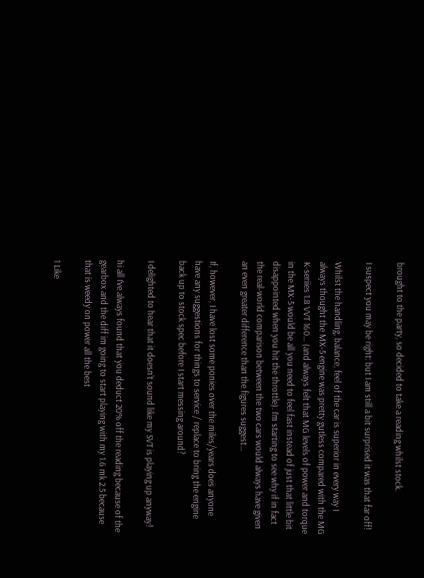brought to the party, so decided to take a reading whilst stock.

I suspect you may be right: but I am still a bit surprised it was that far off!

Whilst the handling, balance, feel of the car is superior in every way I always thought the MX-5 engine was pretty gutless compared with the MG K-seriies 1.8 VVT 160… (and always felt that MG levels of power and torque in the MX-5 would be all you need to feel fast instead of just that little bit disappointed when you hit the throttle). I’m starting to see why if in fact the real-world comparison between the two cars would always have given an even greater difference than the figures suggest…

If, however, I have lost some ponies over the miles/years does anyone have any suggestions for things to service / replace to bring the engine back up to stock spec before I start messing around?

I delighted to hear that it doesn’t sound like my SVT is playing up anyway!

hi all I’ve always found that you deduct 20% off the reading because of the gearbox and the diff im going to start playing with my 1.6 mk 2.5 because that is weedy on power all the best

1 Like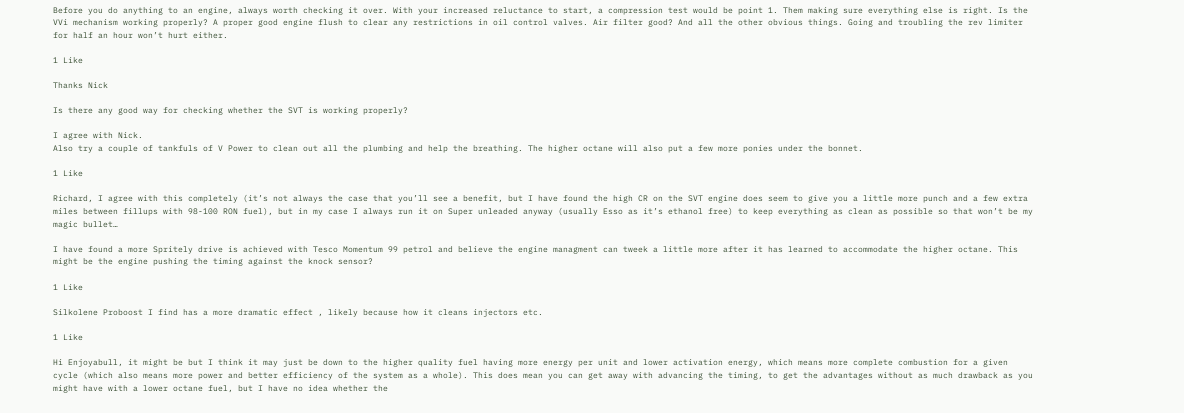Before you do anything to an engine, always worth checking it over. With your increased reluctance to start, a compression test would be point 1. Them making sure everything else is right. Is the VVi mechanism working properly? A proper good engine flush to clear any restrictions in oil control valves. Air filter good? And all the other obvious things. Going and troubling the rev limiter for half an hour won’t hurt either.

1 Like

Thanks Nick

Is there any good way for checking whether the SVT is working properly?

I agree with Nick.
Also try a couple of tankfuls of V Power to clean out all the plumbing and help the breathing. The higher octane will also put a few more ponies under the bonnet.

1 Like

Richard, I agree with this completely (it’s not always the case that you’ll see a benefit, but I have found the high CR on the SVT engine does seem to give you a little more punch and a few extra miles between fillups with 98-100 RON fuel), but in my case I always run it on Super unleaded anyway (usually Esso as it’s ethanol free) to keep everything as clean as possible so that won’t be my magic bullet…

I have found a more Spritely drive is achieved with Tesco Momentum 99 petrol and believe the engine managment can tweek a little more after it has learned to accommodate the higher octane. This might be the engine pushing the timing against the knock sensor?

1 Like

Silkolene Proboost I find has a more dramatic effect , likely because how it cleans injectors etc.

1 Like

Hi Enjoyabull, it might be but I think it may just be down to the higher quality fuel having more energy per unit and lower activation energy, which means more complete combustion for a given cycle (which also means more power and better efficiency of the system as a whole). This does mean you can get away with advancing the timing, to get the advantages without as much drawback as you might have with a lower octane fuel, but I have no idea whether the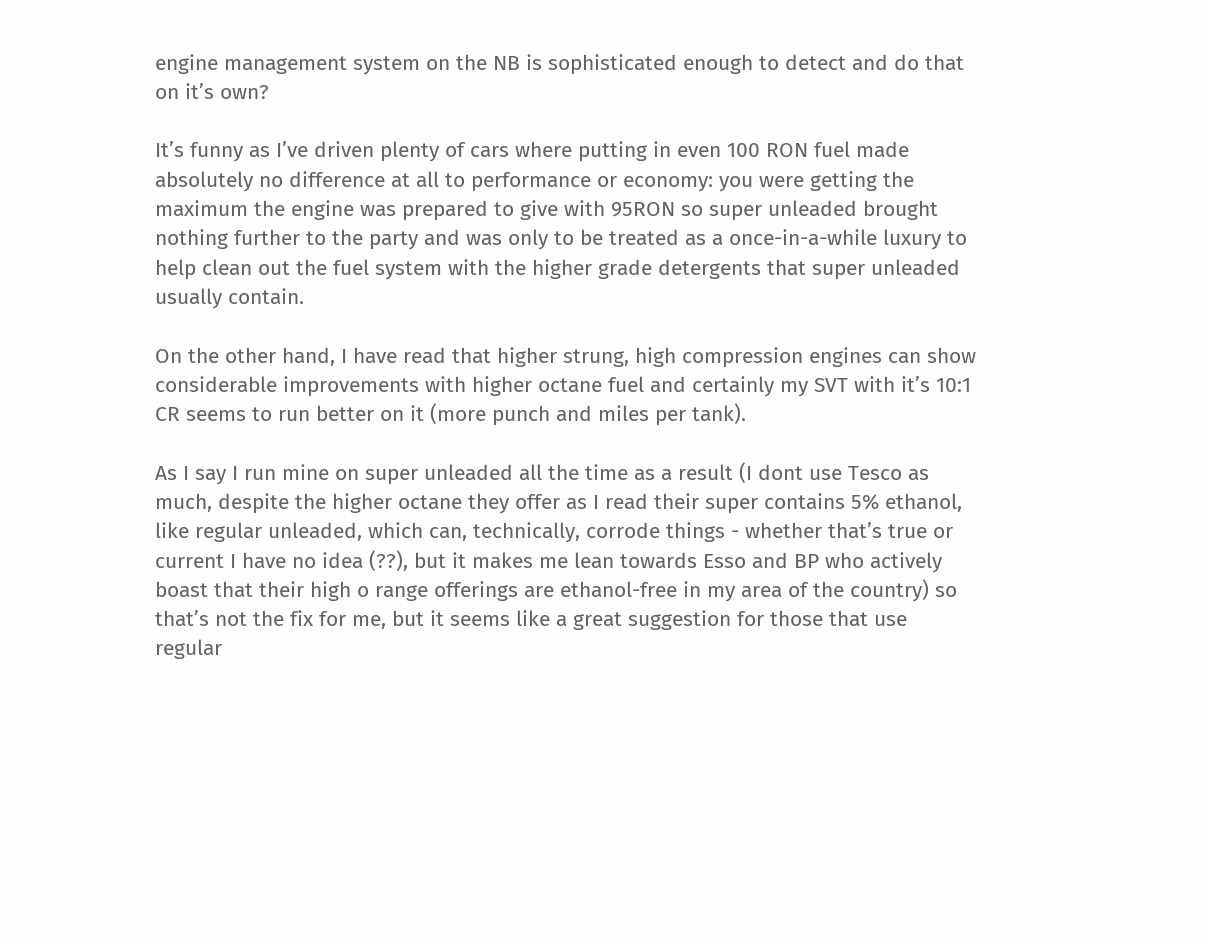engine management system on the NB is sophisticated enough to detect and do that on it’s own?

It’s funny as I’ve driven plenty of cars where putting in even 100 RON fuel made absolutely no difference at all to performance or economy: you were getting the maximum the engine was prepared to give with 95RON so super unleaded brought nothing further to the party and was only to be treated as a once-in-a-while luxury to help clean out the fuel system with the higher grade detergents that super unleaded usually contain.

On the other hand, I have read that higher strung, high compression engines can show considerable improvements with higher octane fuel and certainly my SVT with it’s 10:1 CR seems to run better on it (more punch and miles per tank).

As I say I run mine on super unleaded all the time as a result (I dont use Tesco as much, despite the higher octane they offer as I read their super contains 5% ethanol, like regular unleaded, which can, technically, corrode things - whether that’s true or current I have no idea (??), but it makes me lean towards Esso and BP who actively boast that their high o range offerings are ethanol-free in my area of the country) so that’s not the fix for me, but it seems like a great suggestion for those that use regular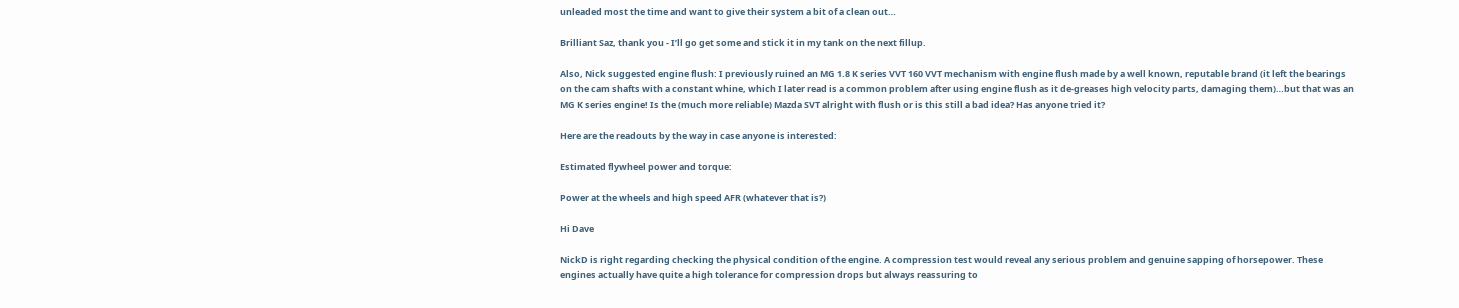unleaded most the time and want to give their system a bit of a clean out…

Brilliant Saz, thank you - I’ll go get some and stick it in my tank on the next fillup.

Also, Nick suggested engine flush: I previously ruined an MG 1.8 K series VVT 160 VVT mechanism with engine flush made by a well known, reputable brand (it left the bearings on the cam shafts with a constant whine, which I later read is a common problem after using engine flush as it de-greases high velocity parts, damaging them)…but that was an MG K series engine! Is the (much more reliable) Mazda SVT alright with flush or is this still a bad idea? Has anyone tried it?

Here are the readouts by the way in case anyone is interested:

Estimated flywheel power and torque:

Power at the wheels and high speed AFR (whatever that is?)

Hi Dave

NickD is right regarding checking the physical condition of the engine. A compression test would reveal any serious problem and genuine sapping of horsepower. These engines actually have quite a high tolerance for compression drops but always reassuring to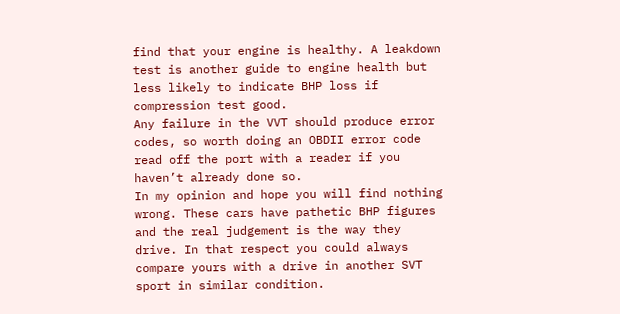find that your engine is healthy. A leakdown test is another guide to engine health but less likely to indicate BHP loss if compression test good.
Any failure in the VVT should produce error codes, so worth doing an OBDII error code read off the port with a reader if you haven’t already done so.
In my opinion and hope you will find nothing wrong. These cars have pathetic BHP figures and the real judgement is the way they drive. In that respect you could always compare yours with a drive in another SVT sport in similar condition.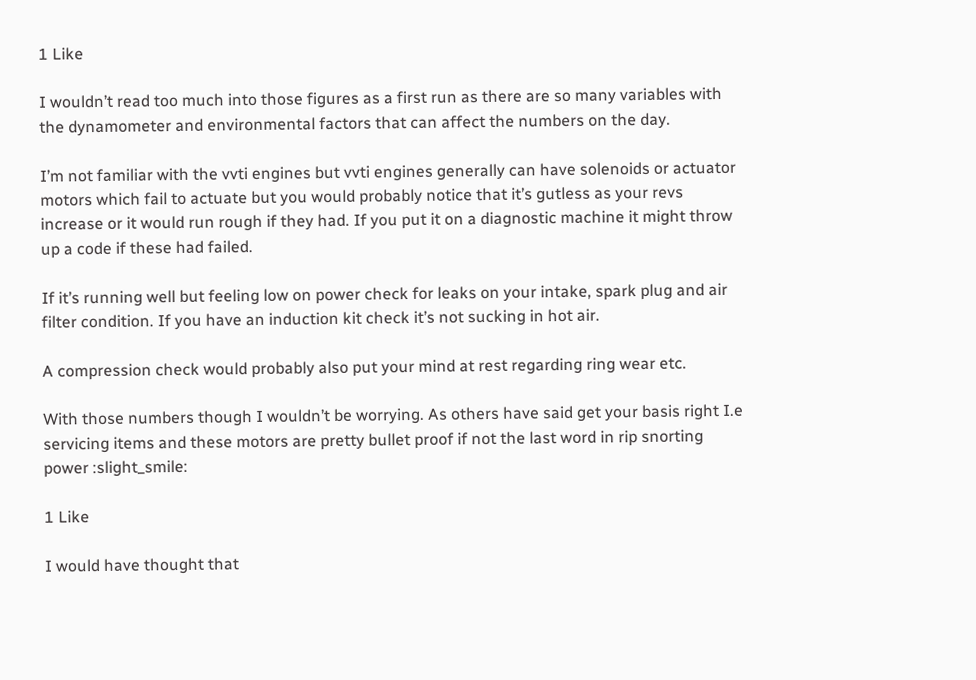1 Like

I wouldn’t read too much into those figures as a first run as there are so many variables with the dynamometer and environmental factors that can affect the numbers on the day.

I’m not familiar with the vvti engines but vvti engines generally can have solenoids or actuator motors which fail to actuate but you would probably notice that it’s gutless as your revs increase or it would run rough if they had. If you put it on a diagnostic machine it might throw up a code if these had failed.

If it’s running well but feeling low on power check for leaks on your intake, spark plug and air filter condition. If you have an induction kit check it’s not sucking in hot air.

A compression check would probably also put your mind at rest regarding ring wear etc.

With those numbers though I wouldn’t be worrying. As others have said get your basis right I.e servicing items and these motors are pretty bullet proof if not the last word in rip snorting power :slight_smile:

1 Like

I would have thought that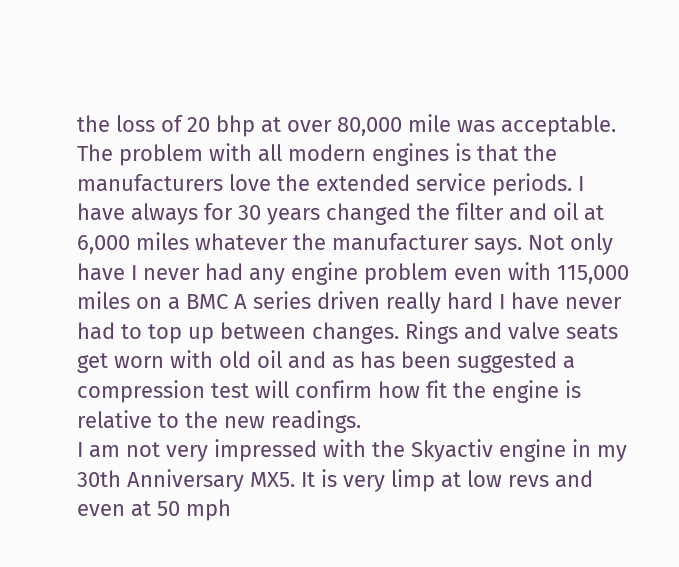the loss of 20 bhp at over 80,000 mile was acceptable. The problem with all modern engines is that the manufacturers love the extended service periods. I have always for 30 years changed the filter and oil at 6,000 miles whatever the manufacturer says. Not only have I never had any engine problem even with 115,000 miles on a BMC A series driven really hard I have never had to top up between changes. Rings and valve seats get worn with old oil and as has been suggested a compression test will confirm how fit the engine is relative to the new readings.
I am not very impressed with the Skyactiv engine in my 30th Anniversary MX5. It is very limp at low revs and even at 50 mph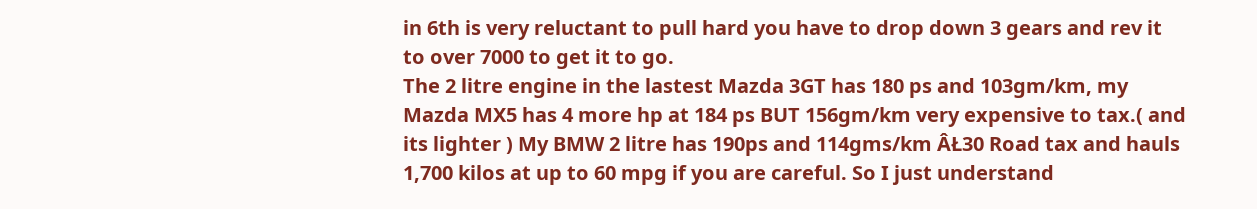in 6th is very reluctant to pull hard you have to drop down 3 gears and rev it to over 7000 to get it to go.
The 2 litre engine in the lastest Mazda 3GT has 180 ps and 103gm/km, my Mazda MX5 has 4 more hp at 184 ps BUT 156gm/km very expensive to tax.( and its lighter ) My BMW 2 litre has 190ps and 114gms/km ÂŁ30 Road tax and hauls 1,700 kilos at up to 60 mpg if you are careful. So I just understand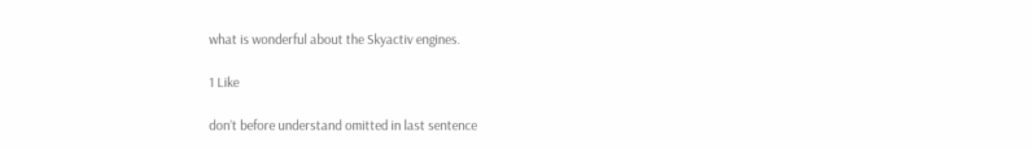what is wonderful about the Skyactiv engines.

1 Like

don’t before understand omitted in last sentence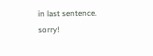in last sentence. sorry!